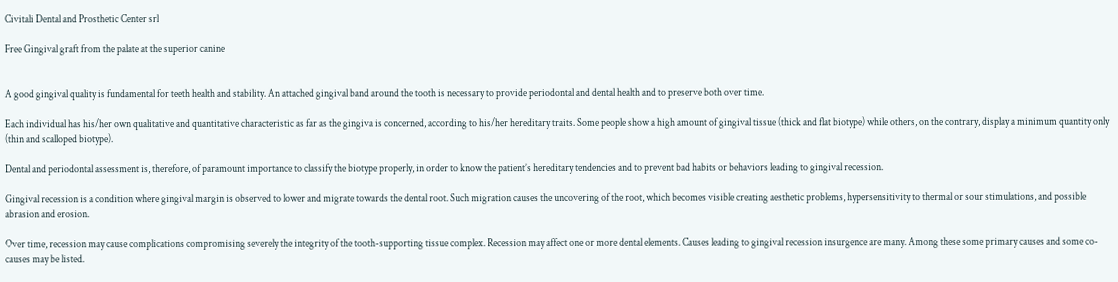Civitali Dental and Prosthetic Center srl

Free Gingival graft from the palate at the superior canine


A good gingival quality is fundamental for teeth health and stability. An attached gingival band around the tooth is necessary to provide periodontal and dental health and to preserve both over time.

Each individual has his/her own qualitative and quantitative characteristic as far as the gingiva is concerned, according to his/her hereditary traits. Some people show a high amount of gingival tissue (thick and flat biotype) while others, on the contrary, display a minimum quantity only (thin and scalloped biotype).

Dental and periodontal assessment is, therefore, of paramount importance to classify the biotype properly, in order to know the patient’s hereditary tendencies and to prevent bad habits or behaviors leading to gingival recession.

Gingival recession is a condition where gingival margin is observed to lower and migrate towards the dental root. Such migration causes the uncovering of the root, which becomes visible creating aesthetic problems, hypersensitivity to thermal or sour stimulations, and possible abrasion and erosion.

Over time, recession may cause complications compromising severely the integrity of the tooth-supporting tissue complex. Recession may affect one or more dental elements. Causes leading to gingival recession insurgence are many. Among these some primary causes and some co-causes may be listed.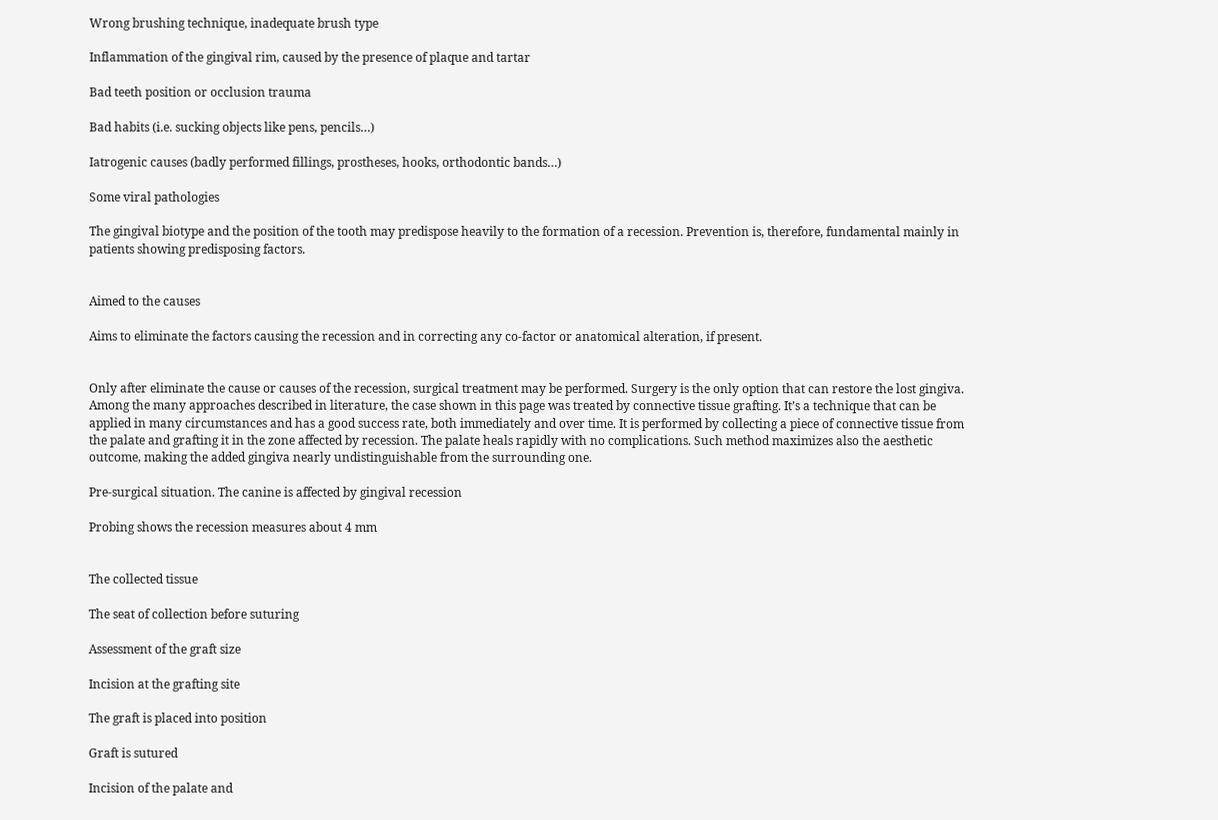Wrong brushing technique, inadequate brush type

Inflammation of the gingival rim, caused by the presence of plaque and tartar

Bad teeth position or occlusion trauma

Bad habits (i.e. sucking objects like pens, pencils…)

Iatrogenic causes (badly performed fillings, prostheses, hooks, orthodontic bands…)

Some viral pathologies

The gingival biotype and the position of the tooth may predispose heavily to the formation of a recession. Prevention is, therefore, fundamental mainly in patients showing predisposing factors.


Aimed to the causes

Aims to eliminate the factors causing the recession and in correcting any co-factor or anatomical alteration, if present.


Only after eliminate the cause or causes of the recession, surgical treatment may be performed. Surgery is the only option that can restore the lost gingiva. Among the many approaches described in literature, the case shown in this page was treated by connective tissue grafting. It’s a technique that can be applied in many circumstances and has a good success rate, both immediately and over time. It is performed by collecting a piece of connective tissue from the palate and grafting it in the zone affected by recession. The palate heals rapidly with no complications. Such method maximizes also the aesthetic outcome, making the added gingiva nearly undistinguishable from the surrounding one.

Pre-surgical situation. The canine is affected by gingival recession

Probing shows the recession measures about 4 mm


The collected tissue

The seat of collection before suturing

Assessment of the graft size

Incision at the grafting site

The graft is placed into position

Graft is sutured

Incision of the palate and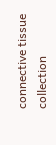connective tissue collection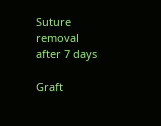Suture removal after 7 days

Graft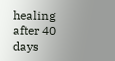healing after 40 days